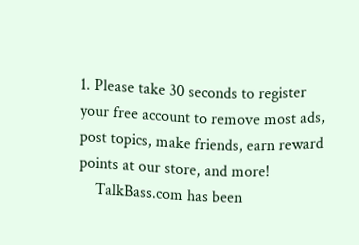1. Please take 30 seconds to register your free account to remove most ads, post topics, make friends, earn reward points at our store, and more!
    TalkBass.com has been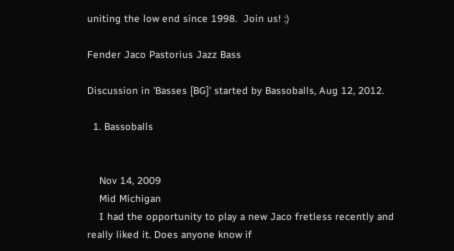uniting the low end since 1998.  Join us! :)

Fender Jaco Pastorius Jazz Bass

Discussion in 'Basses [BG]' started by Bassoballs, Aug 12, 2012.

  1. Bassoballs


    Nov 14, 2009
    Mid Michigan
    I had the opportunity to play a new Jaco fretless recently and really liked it. Does anyone know if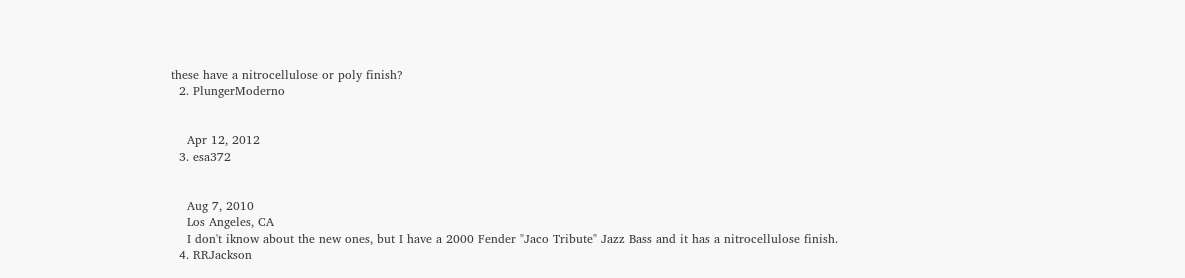these have a nitrocellulose or poly finish?
  2. PlungerModerno


    Apr 12, 2012
  3. esa372


    Aug 7, 2010
    Los Angeles, CA
    I don't iknow about the new ones, but I have a 2000 Fender "Jaco Tribute" Jazz Bass and it has a nitrocellulose finish.
  4. RRJackson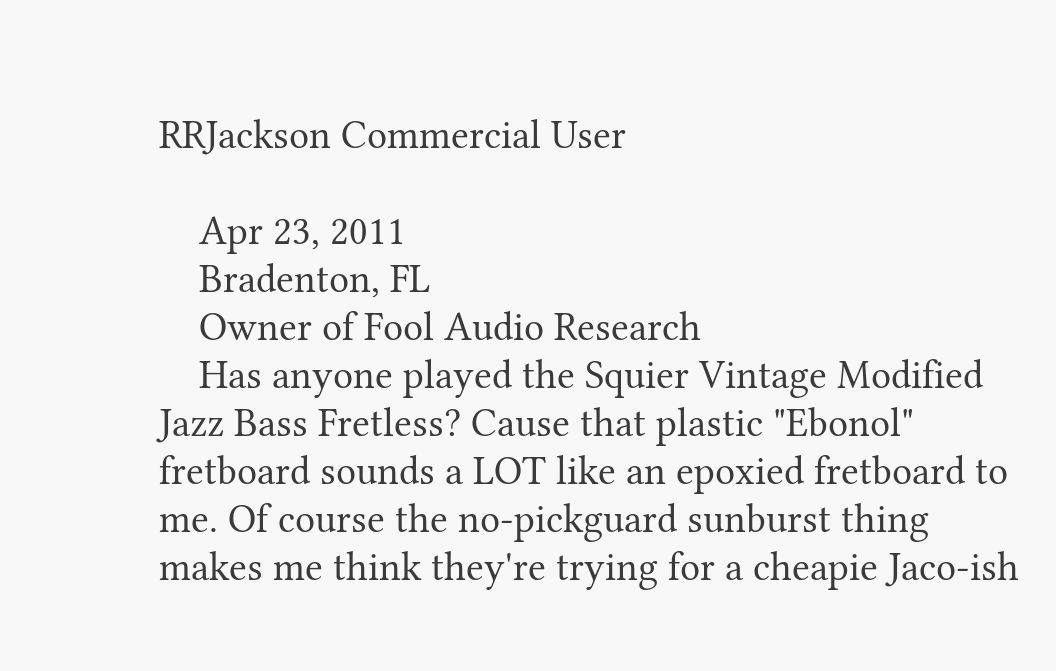RRJackson Commercial User

    Apr 23, 2011
    Bradenton, FL
    Owner of Fool Audio Research
    Has anyone played the Squier Vintage Modified Jazz Bass Fretless? Cause that plastic "Ebonol" fretboard sounds a LOT like an epoxied fretboard to me. Of course the no-pickguard sunburst thing makes me think they're trying for a cheapie Jaco-ish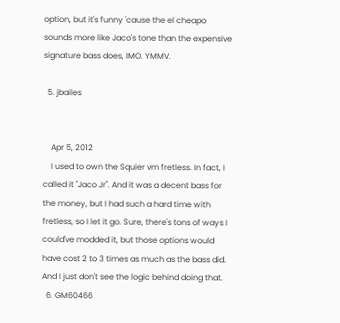option, but it's funny 'cause the el cheapo sounds more like Jaco's tone than the expensive signature bass does, IMO. YMMV.

  5. jbailes


    Apr 5, 2012
    I used to own the Squier vm fretless. In fact, I called it "Jaco Jr". And it was a decent bass for the money, but I had such a hard time with fretless, so I let it go. Sure, there's tons of ways I could've modded it, but those options would have cost 2 to 3 times as much as the bass did. And I just don't see the logic behind doing that.
  6. GM60466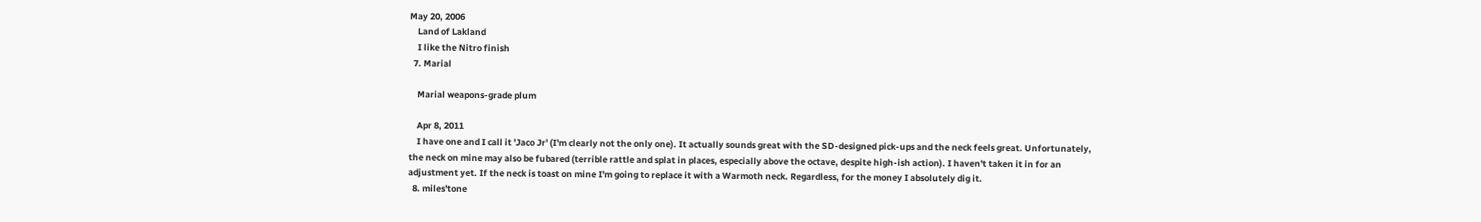May 20, 2006
    Land of Lakland
    I like the Nitro finish
  7. Marial

    Marial weapons-grade plum

    Apr 8, 2011
    I have one and I call it 'Jaco Jr' (I'm clearly not the only one). It actually sounds great with the SD-designed pick-ups and the neck feels great. Unfortunately, the neck on mine may also be fubared (terrible rattle and splat in places, especially above the octave, despite high-ish action). I haven't taken it in for an adjustment yet. If the neck is toast on mine I'm going to replace it with a Warmoth neck. Regardless, for the money I absolutely dig it.
  8. miles'tone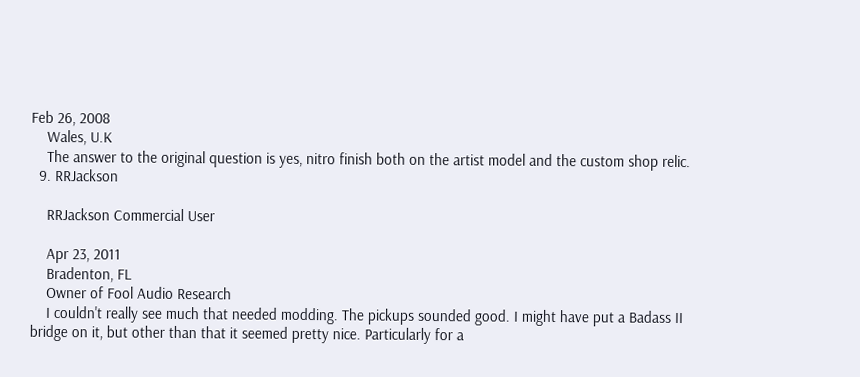Feb 26, 2008
    Wales, U.K
    The answer to the original question is yes, nitro finish both on the artist model and the custom shop relic.
  9. RRJackson

    RRJackson Commercial User

    Apr 23, 2011
    Bradenton, FL
    Owner of Fool Audio Research
    I couldn't really see much that needed modding. The pickups sounded good. I might have put a Badass II bridge on it, but other than that it seemed pretty nice. Particularly for a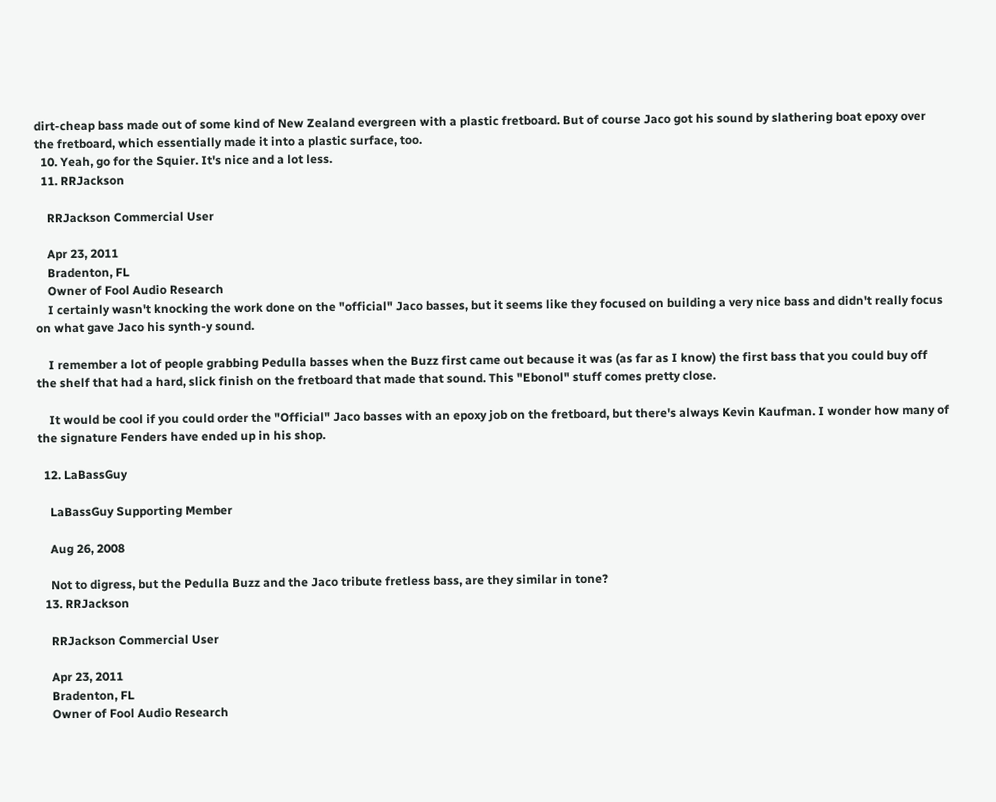dirt-cheap bass made out of some kind of New Zealand evergreen with a plastic fretboard. But of course Jaco got his sound by slathering boat epoxy over the fretboard, which essentially made it into a plastic surface, too.
  10. Yeah, go for the Squier. It's nice and a lot less.
  11. RRJackson

    RRJackson Commercial User

    Apr 23, 2011
    Bradenton, FL
    Owner of Fool Audio Research
    I certainly wasn't knocking the work done on the "official" Jaco basses, but it seems like they focused on building a very nice bass and didn't really focus on what gave Jaco his synth-y sound.

    I remember a lot of people grabbing Pedulla basses when the Buzz first came out because it was (as far as I know) the first bass that you could buy off the shelf that had a hard, slick finish on the fretboard that made that sound. This "Ebonol" stuff comes pretty close.

    It would be cool if you could order the "Official" Jaco basses with an epoxy job on the fretboard, but there's always Kevin Kaufman. I wonder how many of the signature Fenders have ended up in his shop.

  12. LaBassGuy

    LaBassGuy Supporting Member

    Aug 26, 2008

    Not to digress, but the Pedulla Buzz and the Jaco tribute fretless bass, are they similar in tone?
  13. RRJackson

    RRJackson Commercial User

    Apr 23, 2011
    Bradenton, FL
    Owner of Fool Audio Research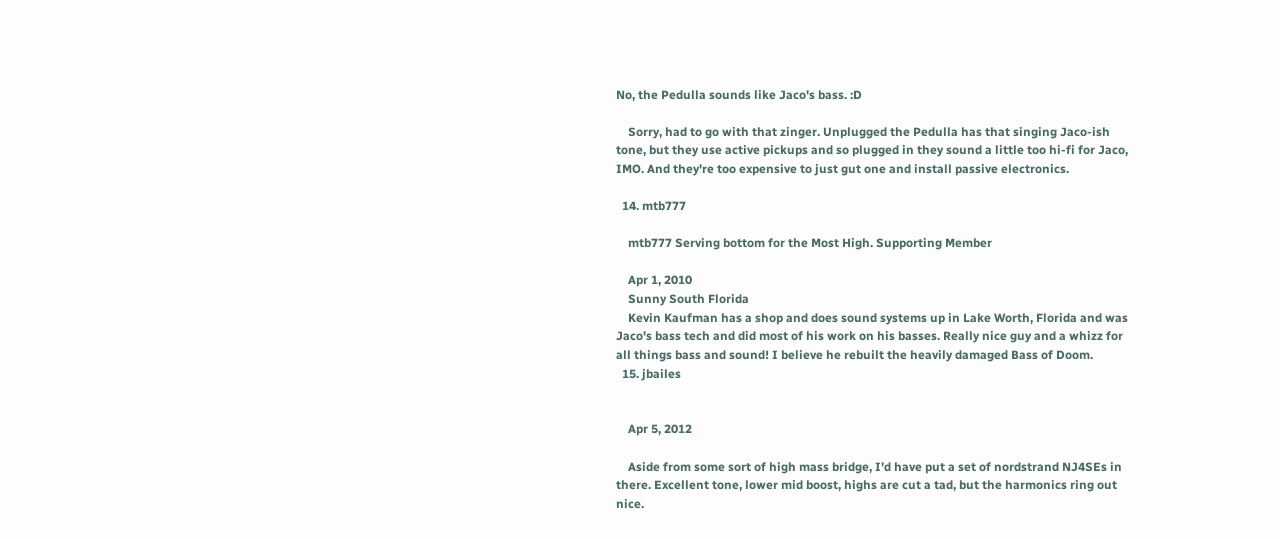No, the Pedulla sounds like Jaco's bass. :D

    Sorry, had to go with that zinger. Unplugged the Pedulla has that singing Jaco-ish tone, but they use active pickups and so plugged in they sound a little too hi-fi for Jaco, IMO. And they're too expensive to just gut one and install passive electronics.

  14. mtb777

    mtb777 Serving bottom for the Most High. Supporting Member

    Apr 1, 2010
    Sunny South Florida
    Kevin Kaufman has a shop and does sound systems up in Lake Worth, Florida and was Jaco's bass tech and did most of his work on his basses. Really nice guy and a whizz for all things bass and sound! I believe he rebuilt the heavily damaged Bass of Doom.
  15. jbailes


    Apr 5, 2012

    Aside from some sort of high mass bridge, I'd have put a set of nordstrand NJ4SEs in there. Excellent tone, lower mid boost, highs are cut a tad, but the harmonics ring out nice.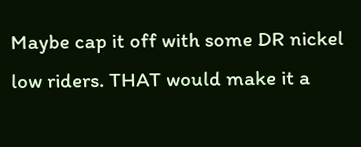Maybe cap it off with some DR nickel low riders. THAT would make it a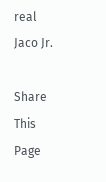real Jaco Jr.

Share This Page